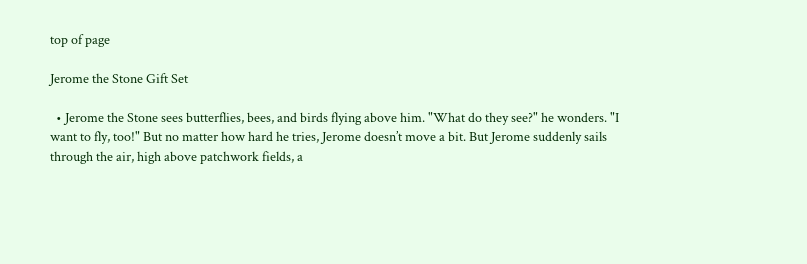top of page

Jerome the Stone Gift Set

  • Jerome the Stone sees butterflies, bees, and birds flying above him. "What do they see?" he wonders. "I want to fly, too!" But no matter how hard he tries, Jerome doesn’t move a bit. But Jerome suddenly sails through the air, high above patchwork fields, a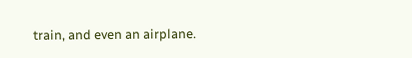train, and even an airplane.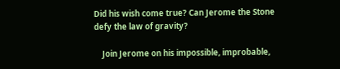Did his wish come true? Can Jerome the Stone defy the law of gravity?

    Join Jerome on his impossible, improbable,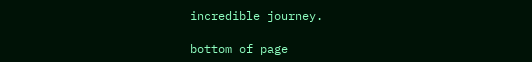incredible journey.

bottom of page